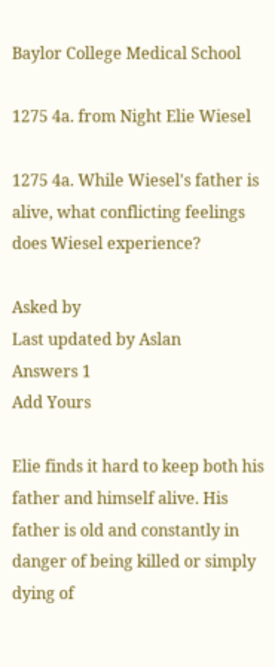Baylor College Medical School

1275 4a. from Night Elie Wiesel

1275 4a. While Wiesel's father is alive, what conflicting feelings does Wiesel experience?

Asked by
Last updated by Aslan
Answers 1
Add Yours

Elie finds it hard to keep both his father and himself alive. His father is old and constantly in danger of being killed or simply dying of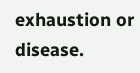exhaustion or disease.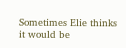Sometimes Elie thinks it would be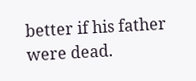better if his father were dead.